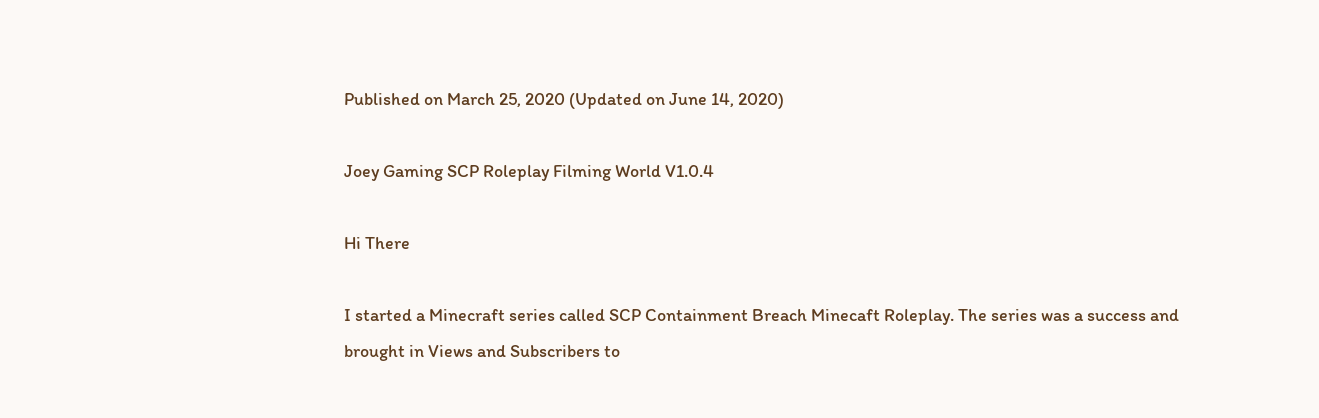Published on March 25, 2020 (Updated on June 14, 2020)

Joey Gaming SCP Roleplay Filming World V1.0.4

Hi There

I started a Minecraft series called SCP Containment Breach Minecaft Roleplay. The series was a success and brought in Views and Subscribers to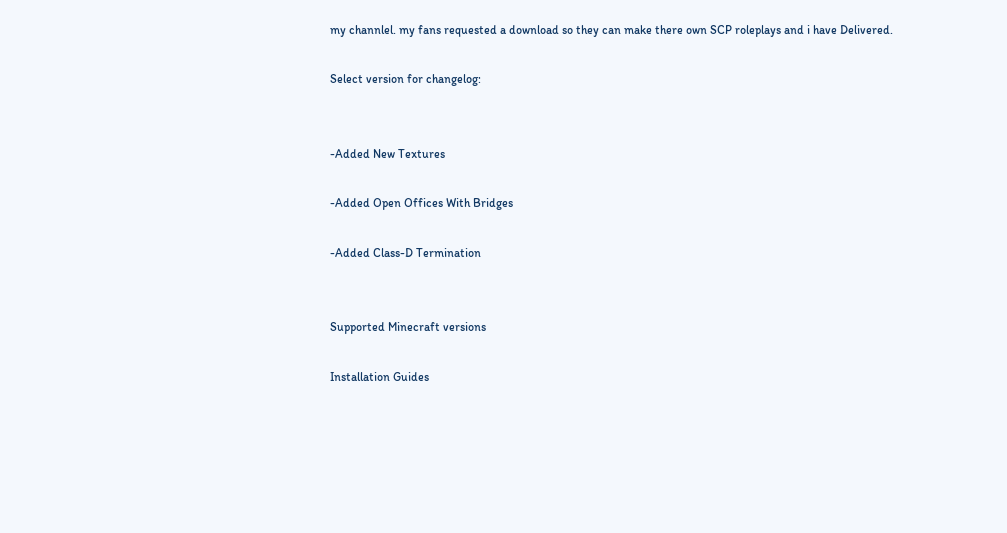my channlel. my fans requested a download so they can make there own SCP roleplays and i have Delivered.

Select version for changelog:


-Added New Textures

-Added Open Offices With Bridges

-Added Class-D Termination


Supported Minecraft versions

Installation Guides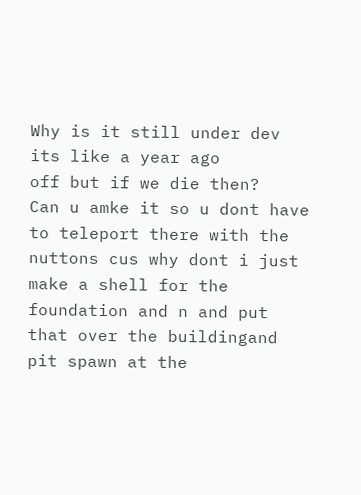Why is it still under dev its like a year ago
off but if we die then?
Can u amke it so u dont have to teleport there with the nuttons cus why dont i just make a shell for the foundation and n and put that over the buildingand pit spawn at the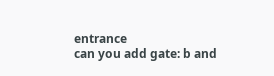entrance
can you add gate: b and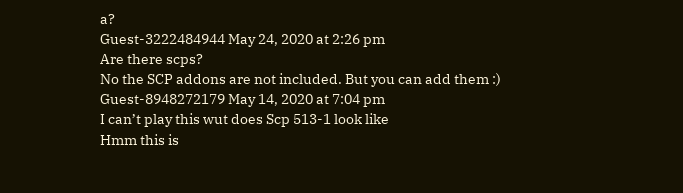a?
Guest-3222484944 May 24, 2020 at 2:26 pm
Are there scps?
No the SCP addons are not included. But you can add them :)
Guest-8948272179 May 14, 2020 at 7:04 pm
I can’t play this wut does Scp 513-1 look like
Hmm this is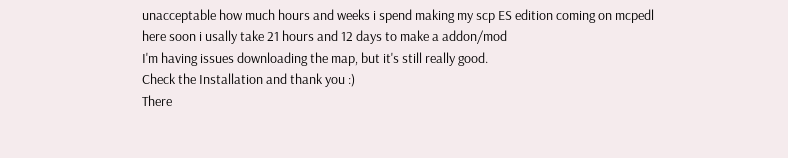unacceptable how much hours and weeks i spend making my scp ES edition coming on mcpedl here soon i usally take 21 hours and 12 days to make a addon/mod
I'm having issues downloading the map, but it's still really good.
Check the Installation and thank you :)
There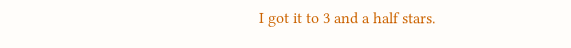I got it to 3 and a half stars.